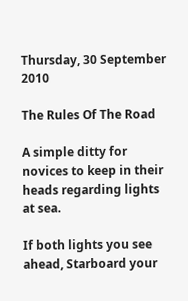Thursday, 30 September 2010

The Rules Of The Road

A simple ditty for novices to keep in their heads regarding lights at sea.

If both lights you see ahead, Starboard your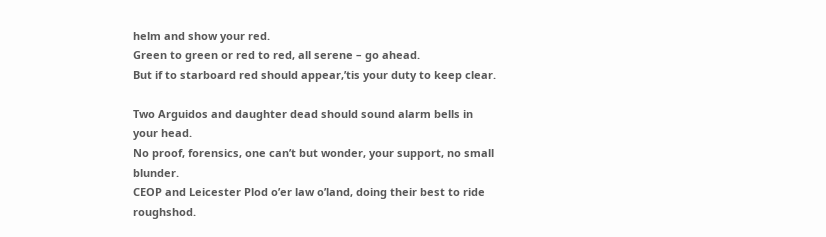helm and show your red.
Green to green or red to red, all serene – go ahead.
But if to starboard red should appear,’tis your duty to keep clear.

Two Arguidos and daughter dead should sound alarm bells in your head.
No proof, forensics, one can’t but wonder, your support, no small blunder.
CEOP and Leicester Plod o’er law o’land, doing their best to ride roughshod.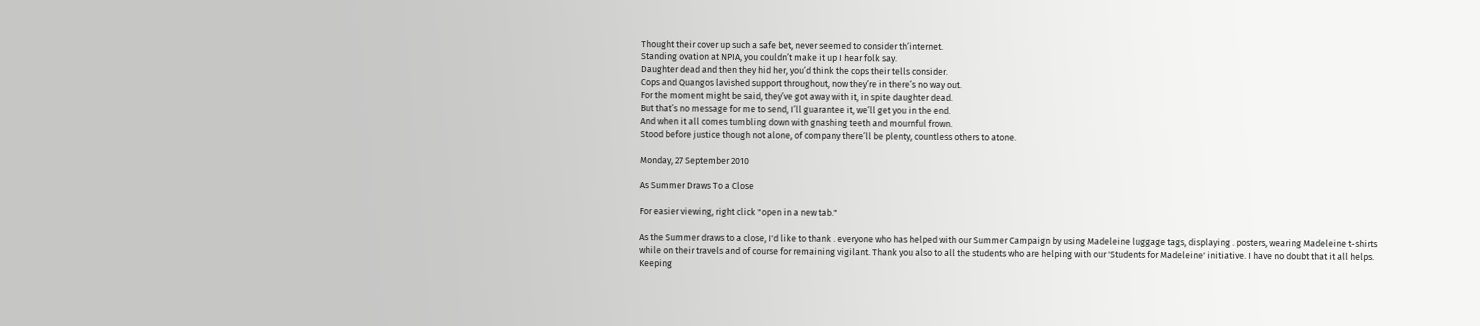Thought their cover up such a safe bet, never seemed to consider th’internet.
Standing ovation at NPIA, you couldn’t make it up I hear folk say.
Daughter dead and then they hid her, you’d think the cops their tells consider.
Cops and Quangos lavished support throughout, now they’re in there’s no way out.
For the moment might be said, they’ve got away with it, in spite daughter dead.
But that’s no message for me to send, I’ll guarantee it, we’ll get you in the end.
And when it all comes tumbling down with gnashing teeth and mournful frown.
Stood before justice though not alone, of company there’ll be plenty, countless others to atone.

Monday, 27 September 2010

As Summer Draws To a Close

For easier viewing, right click "open in a new tab."

As the Summer draws to a close, I'd like to thank . everyone who has helped with our Summer Campaign by using Madeleine luggage tags, displaying . posters, wearing Madeleine t-shirts while on their travels and of course for remaining vigilant. Thank you also to all the students who are helping with our 'Students for Madeleine' initiative. I have no doubt that it all helps. Keeping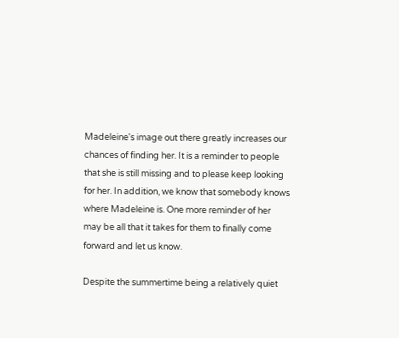Madeleine's image out there greatly increases our chances of finding her. It is a reminder to people that she is still missing and to please keep looking for her. In addition, we know that somebody knows where Madeleine is. One more reminder of her may be all that it takes for them to finally come forward and let us know.

Despite the summertime being a relatively quiet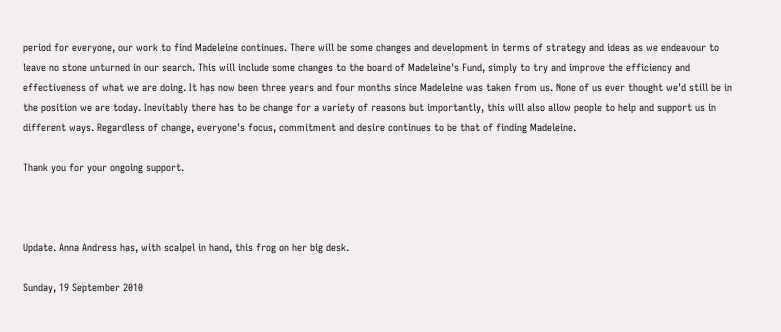period for everyone, our work to find Madeleine continues. There will be some changes and development in terms of strategy and ideas as we endeavour to leave no stone unturned in our search. This will include some changes to the board of Madeleine's Fund, simply to try and improve the efficiency and effectiveness of what we are doing. It has now been three years and four months since Madeleine was taken from us. None of us ever thought we'd still be in the position we are today. Inevitably there has to be change for a variety of reasons but importantly, this will also allow people to help and support us in different ways. Regardless of change, everyone's focus, commitment and desire continues to be that of finding Madeleine.

Thank you for your ongoing support.



Update. Anna Andress has, with scalpel in hand, this frog on her big desk.

Sunday, 19 September 2010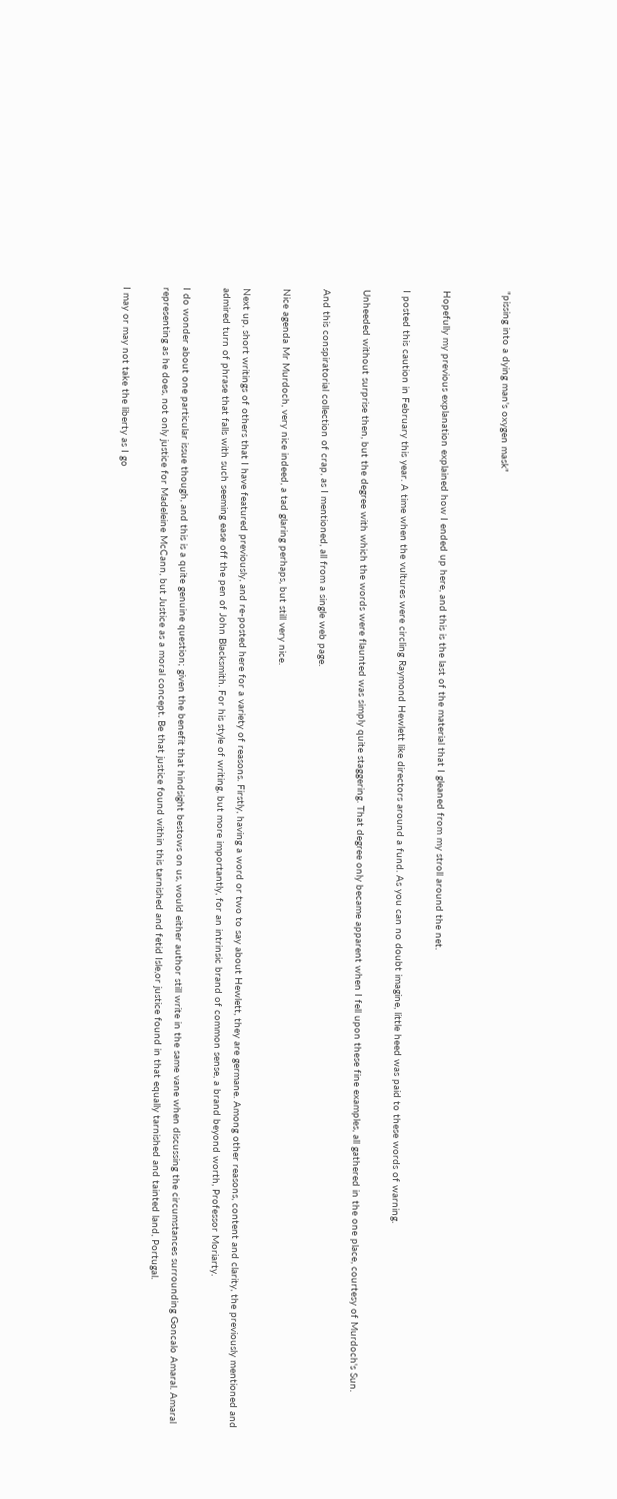"pissing into a dying man's oxygen mask"


Hopefully my previous explanation explained how I ended up here, and this is the last of the material that I gleaned from my stroll around the net.

I posted this caution in February this year. A time when the vultures were circling Raymond Hewlett like directors around a fund. As you can no doubt imagine, little heed was paid to these words of warning.

Unheeded without surprise then, but the degree with which the words were flaunted was simply quite staggering. That degree only became apparent when I fell upon these fine examples, all gathered in the one place, courtesy of Murdoch's Sun.

And this conspiratorial collection of crap, as I mentioned, all from a single web page.

Nice agenda Mr Murdoch, very nice indeed, a tad glaring perhaps, but still very nice.

Next up, short writings of others that I have featured previously, and re-posted here for a variety of reasons. Firstly, having a word or two to say about Hewlett, they are germane. Among other reasons, content and clarity, the previously mentioned and admired turn of phrase that falls with such seeming ease off the pen of John Blacksmith. For his style of writing, but more importantly, for an intrinsic brand of common sense, a brand beyond worth, Professor Moriarty.

I do wonder about one particular issue though, and this is a quite genuine question; given the benefit that hindsight bestows on us, would either author still write in the same vane when discussing the circumstances surrounding Goncalo Amaral. Amaral representing as he does, not only justice for Madeleine McCann, but Justice as a moral concept. Be that justice found within this tarnished and fetid Isle,or justice found in that equally tarnished and tainted land, Portugal.

I may or may not take the liberty as I go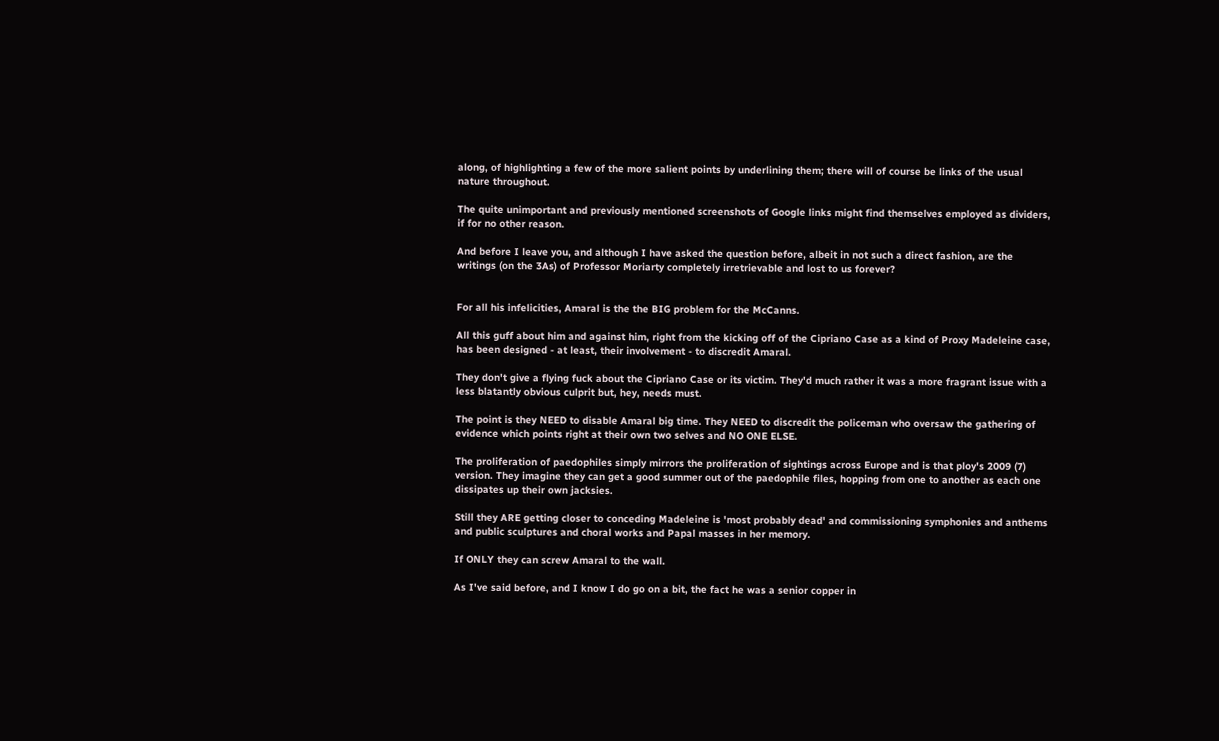along, of highlighting a few of the more salient points by underlining them; there will of course be links of the usual nature throughout.

The quite unimportant and previously mentioned screenshots of Google links might find themselves employed as dividers, if for no other reason.

And before I leave you, and although I have asked the question before, albeit in not such a direct fashion, are the writings (on the 3As) of Professor Moriarty completely irretrievable and lost to us forever?


For all his infelicities, Amaral is the the BIG problem for the McCanns.

All this guff about him and against him, right from the kicking off of the Cipriano Case as a kind of Proxy Madeleine case, has been designed - at least, their involvement - to discredit Amaral.

They don't give a flying fuck about the Cipriano Case or its victim. They'd much rather it was a more fragrant issue with a less blatantly obvious culprit but, hey, needs must.

The point is they NEED to disable Amaral big time. They NEED to discredit the policeman who oversaw the gathering of evidence which points right at their own two selves and NO ONE ELSE.

The proliferation of paedophiles simply mirrors the proliferation of sightings across Europe and is that ploy's 2009 (7) version. They imagine they can get a good summer out of the paedophile files, hopping from one to another as each one dissipates up their own jacksies.

Still they ARE getting closer to conceding Madeleine is 'most probably dead' and commissioning symphonies and anthems and public sculptures and choral works and Papal masses in her memory.

If ONLY they can screw Amaral to the wall.

As I've said before, and I know I do go on a bit, the fact he was a senior copper in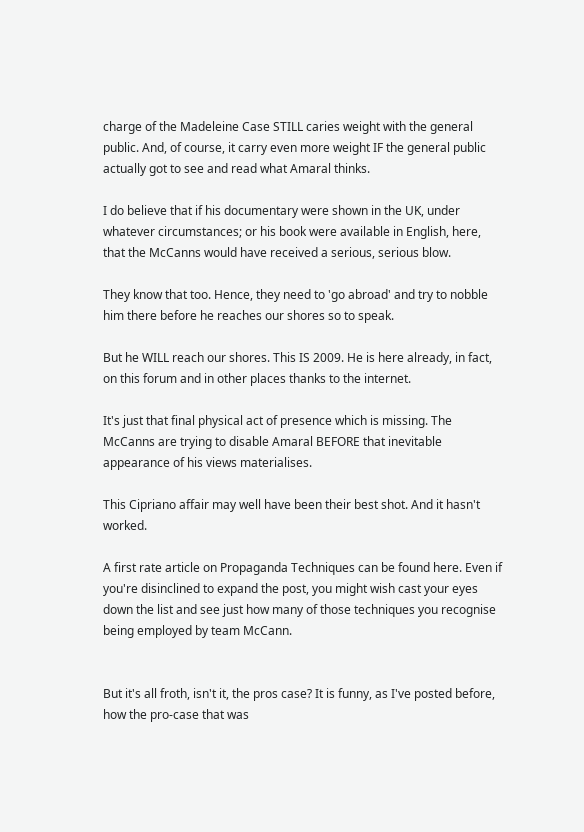charge of the Madeleine Case STILL caries weight with the general public. And, of course, it carry even more weight IF the general public actually got to see and read what Amaral thinks.

I do believe that if his documentary were shown in the UK, under whatever circumstances; or his book were available in English, here, that the McCanns would have received a serious, serious blow.

They know that too. Hence, they need to 'go abroad' and try to nobble him there before he reaches our shores so to speak.

But he WILL reach our shores. This IS 2009. He is here already, in fact, on this forum and in other places thanks to the internet.

It's just that final physical act of presence which is missing. The McCanns are trying to disable Amaral BEFORE that inevitable appearance of his views materialises.

This Cipriano affair may well have been their best shot. And it hasn't worked.

A first rate article on Propaganda Techniques can be found here. Even if you're disinclined to expand the post, you might wish cast your eyes down the list and see just how many of those techniques you recognise being employed by team McCann.


But it's all froth, isn't it, the pros case? It is funny, as I've posted before, how the pro-case that was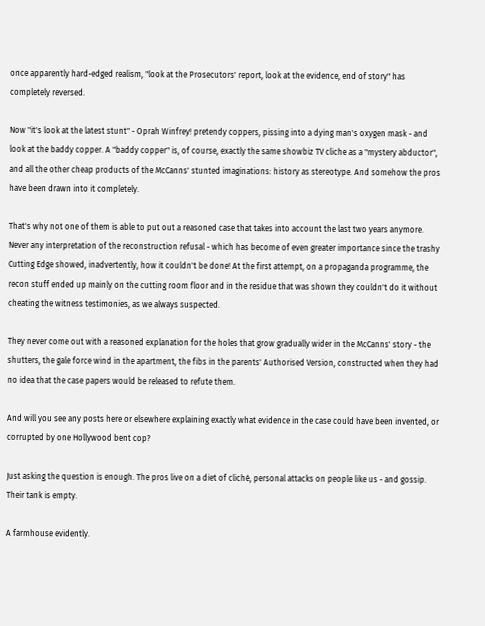once apparently hard-edged realism, "look at the Prosecutors' report, look at the evidence, end of story" has completely reversed.

Now "it's look at the latest stunt" - Oprah Winfrey! pretendy coppers, pissing into a dying man's oxygen mask - and look at the baddy copper. A "baddy copper" is, of course, exactly the same showbiz TV cliche as a "mystery abductor", and all the other cheap products of the McCanns' stunted imaginations: history as stereotype. And somehow the pros have been drawn into it completely.

That's why not one of them is able to put out a reasoned case that takes into account the last two years anymore. Never any interpretation of the reconstruction refusal - which has become of even greater importance since the trashy Cutting Edge showed, inadvertently, how it couldn't be done! At the first attempt, on a propaganda programme, the recon stuff ended up mainly on the cutting room floor and in the residue that was shown they couldn't do it without cheating the witness testimonies, as we always suspected.

They never come out with a reasoned explanation for the holes that grow gradually wider in the McCanns' story - the shutters, the gale force wind in the apartment, the fibs in the parents' Authorised Version, constructed when they had no idea that the case papers would be released to refute them.

And will you see any posts here or elsewhere explaining exactly what evidence in the case could have been invented, or corrupted by one Hollywood bent cop?

Just asking the question is enough. The pros live on a diet of cliché, personal attacks on people like us - and gossip. Their tank is empty.

A farmhouse evidently.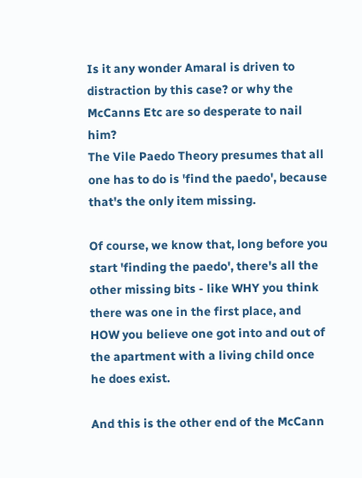Is it any wonder Amaral is driven to distraction by this case? or why the McCanns Etc are so desperate to nail him?
The Vile Paedo Theory presumes that all one has to do is 'find the paedo', because that's the only item missing.

Of course, we know that, long before you start 'finding the paedo', there's all the other missing bits - like WHY you think there was one in the first place, and HOW you believe one got into and out of the apartment with a living child once he does exist.

And this is the other end of the McCann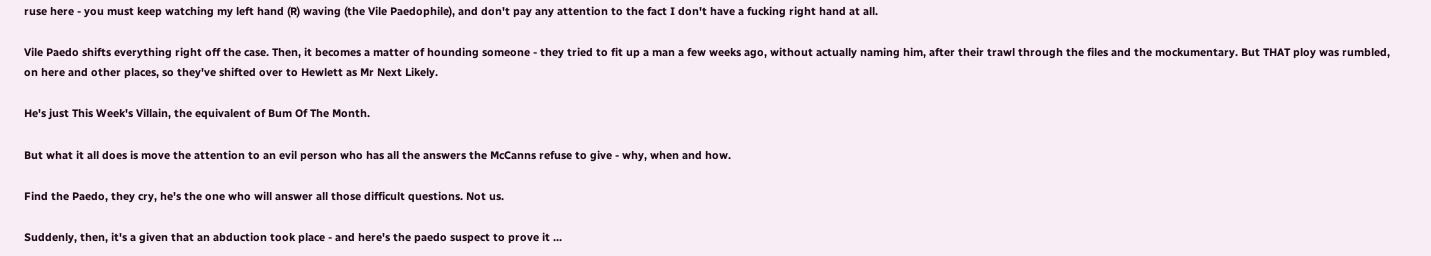ruse here - you must keep watching my left hand (R) waving (the Vile Paedophile), and don't pay any attention to the fact I don't have a fucking right hand at all.

Vile Paedo shifts everything right off the case. Then, it becomes a matter of hounding someone - they tried to fit up a man a few weeks ago, without actually naming him, after their trawl through the files and the mockumentary. But THAT ploy was rumbled, on here and other places, so they've shifted over to Hewlett as Mr Next Likely.

He's just This Week's Villain, the equivalent of Bum Of The Month.

But what it all does is move the attention to an evil person who has all the answers the McCanns refuse to give - why, when and how.

Find the Paedo, they cry, he's the one who will answer all those difficult questions. Not us.

Suddenly, then, it's a given that an abduction took place - and here's the paedo suspect to prove it ...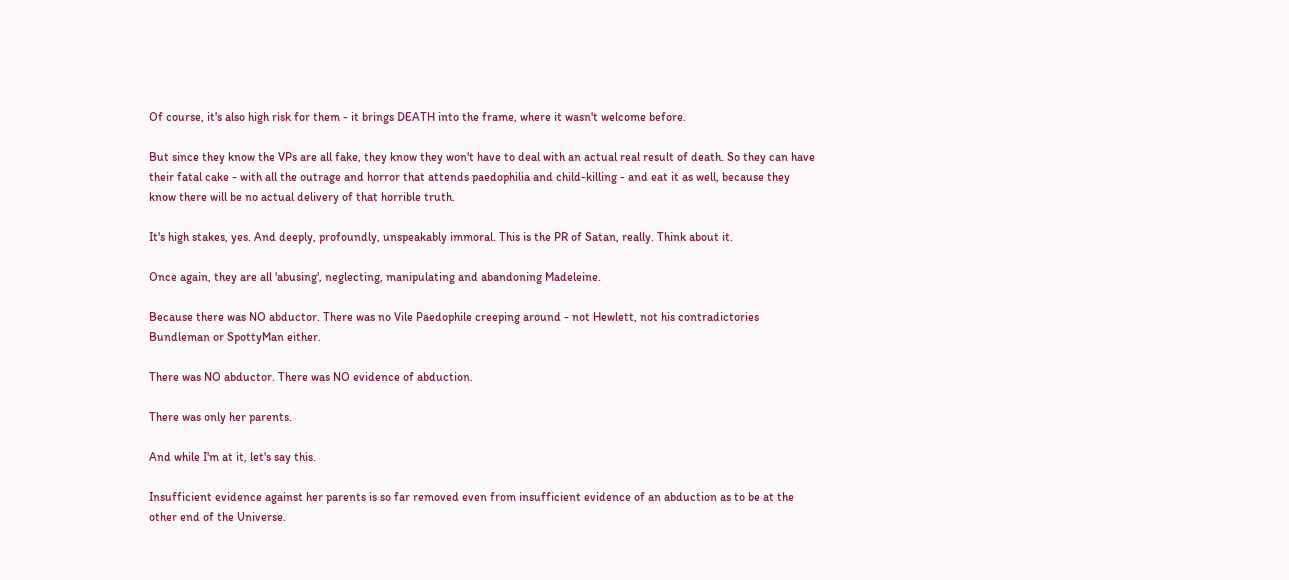Of course, it's also high risk for them - it brings DEATH into the frame, where it wasn't welcome before.

But since they know the VPs are all fake, they know they won't have to deal with an actual real result of death. So they can have their fatal cake - with all the outrage and horror that attends paedophilia and child-killing - and eat it as well, because they know there will be no actual delivery of that horrible truth.

It's high stakes, yes. And deeply, profoundly, unspeakably immoral. This is the PR of Satan, really. Think about it.

Once again, they are all 'abusing', neglecting, manipulating and abandoning Madeleine.

Because there was NO abductor. There was no Vile Paedophile creeping around - not Hewlett, not his contradictories Bundleman or SpottyMan either.

There was NO abductor. There was NO evidence of abduction.

There was only her parents.

And while I'm at it, let's say this.

Insufficient evidence against her parents is so far removed even from insufficient evidence of an abduction as to be at the other end of the Universe.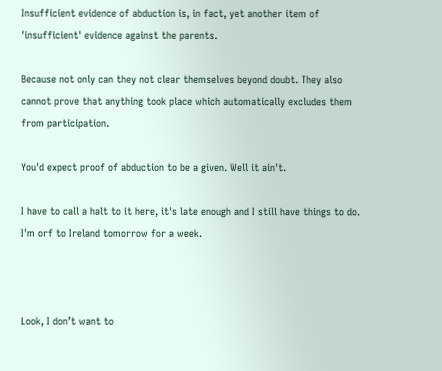Insufficient evidence of abduction is, in fact, yet another item of 'insufficient' evidence against the parents.

Because not only can they not clear themselves beyond doubt. They also cannot prove that anything took place which automatically excludes them from participation.

You'd expect proof of abduction to be a given. Well it ain't.

I have to call a halt to it here, it's late enough and I still have things to do. I'm orf to Ireland tomorrow for a week.



Look, I don’t want to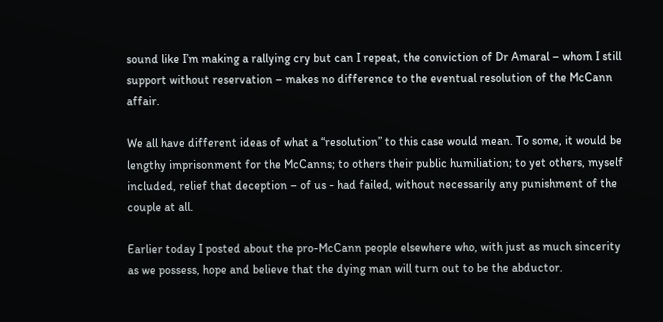sound like I’m making a rallying cry but can I repeat, the conviction of Dr Amaral – whom I still support without reservation – makes no difference to the eventual resolution of the McCann affair.

We all have different ideas of what a “resolution” to this case would mean. To some, it would be lengthy imprisonment for the McCanns; to others their public humiliation; to yet others, myself included, relief that deception – of us - had failed, without necessarily any punishment of the couple at all.

Earlier today I posted about the pro-McCann people elsewhere who, with just as much sincerity as we possess, hope and believe that the dying man will turn out to be the abductor.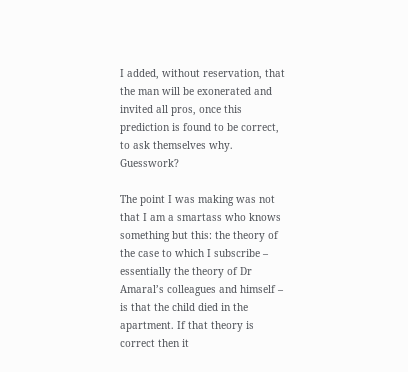I added, without reservation, that the man will be exonerated and invited all pros, once this prediction is found to be correct, to ask themselves why. Guesswork?

The point I was making was not that I am a smartass who knows something but this: the theory of the case to which I subscribe – essentially the theory of Dr Amaral’s colleagues and himself – is that the child died in the apartment. If that theory is correct then it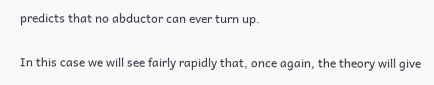predicts that no abductor can ever turn up.

In this case we will see fairly rapidly that, once again, the theory will give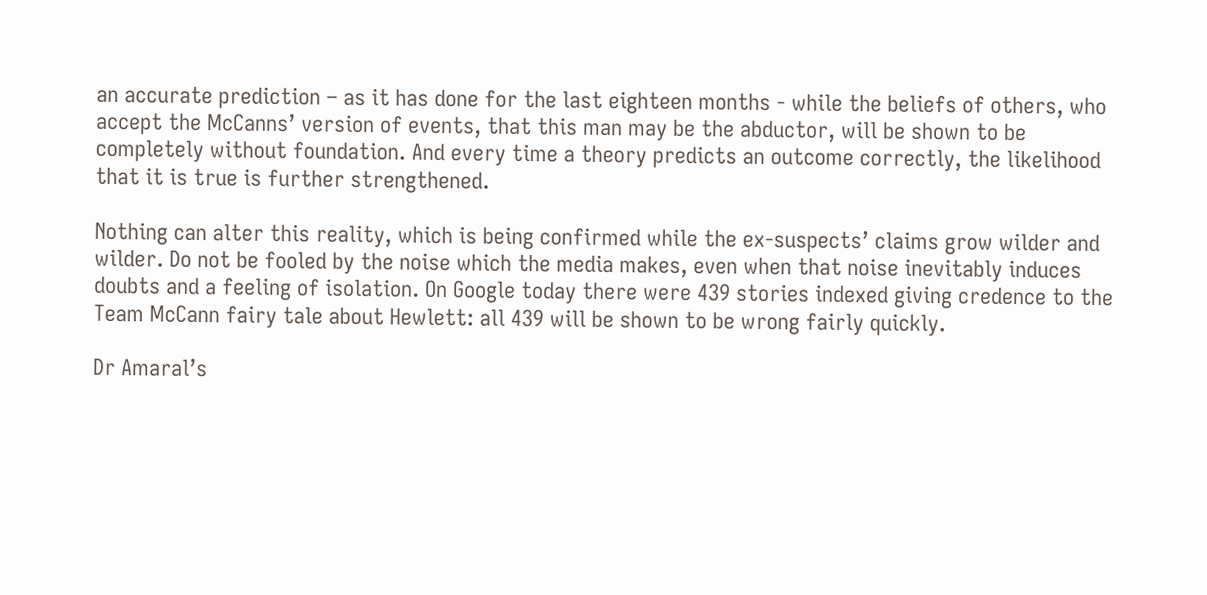an accurate prediction – as it has done for the last eighteen months - while the beliefs of others, who accept the McCanns’ version of events, that this man may be the abductor, will be shown to be completely without foundation. And every time a theory predicts an outcome correctly, the likelihood that it is true is further strengthened.

Nothing can alter this reality, which is being confirmed while the ex-suspects’ claims grow wilder and wilder. Do not be fooled by the noise which the media makes, even when that noise inevitably induces doubts and a feeling of isolation. On Google today there were 439 stories indexed giving credence to the Team McCann fairy tale about Hewlett: all 439 will be shown to be wrong fairly quickly.

Dr Amaral’s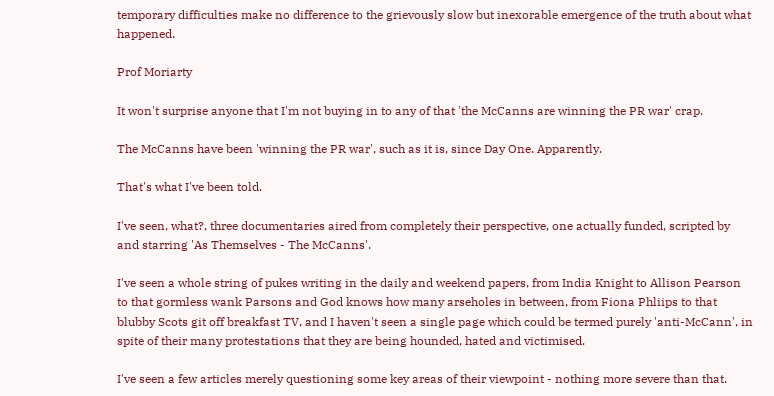temporary difficulties make no difference to the grievously slow but inexorable emergence of the truth about what happened.

Prof Moriarty

It won't surprise anyone that I'm not buying in to any of that 'the McCanns are winning the PR war' crap.

The McCanns have been 'winning the PR war', such as it is, since Day One. Apparently.

That's what I've been told.

I've seen, what?, three documentaries aired from completely their perspective, one actually funded, scripted by and starring 'As Themselves - The McCanns'.

I've seen a whole string of pukes writing in the daily and weekend papers, from India Knight to Allison Pearson to that gormless wank Parsons and God knows how many arseholes in between, from Fiona Phliips to that blubby Scots git off breakfast TV, and I haven't seen a single page which could be termed purely 'anti-McCann', in spite of their many protestations that they are being hounded, hated and victimised.

I've seen a few articles merely questioning some key areas of their viewpoint - nothing more severe than that.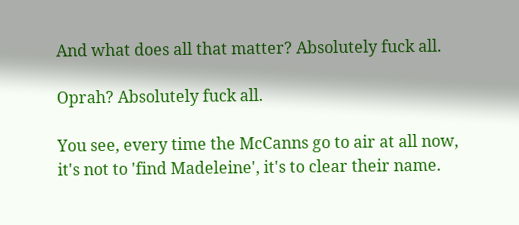And what does all that matter? Absolutely fuck all.

Oprah? Absolutely fuck all.

You see, every time the McCanns go to air at all now, it's not to 'find Madeleine', it's to clear their name.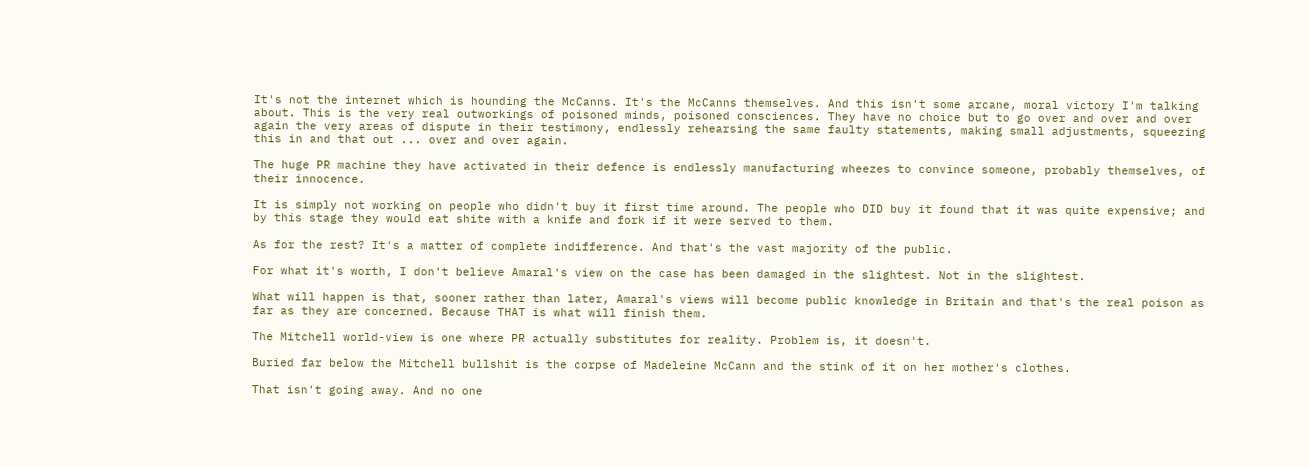It's not the internet which is hounding the McCanns. It's the McCanns themselves. And this isn't some arcane, moral victory I'm talking about. This is the very real outworkings of poisoned minds, poisoned consciences. They have no choice but to go over and over and over again the very areas of dispute in their testimony, endlessly rehearsing the same faulty statements, making small adjustments, squeezing this in and that out ... over and over again.

The huge PR machine they have activated in their defence is endlessly manufacturing wheezes to convince someone, probably themselves, of their innocence.

It is simply not working on people who didn't buy it first time around. The people who DID buy it found that it was quite expensive; and by this stage they would eat shite with a knife and fork if it were served to them.

As for the rest? It's a matter of complete indifference. And that's the vast majority of the public.

For what it's worth, I don't believe Amaral's view on the case has been damaged in the slightest. Not in the slightest.

What will happen is that, sooner rather than later, Amaral's views will become public knowledge in Britain and that's the real poison as far as they are concerned. Because THAT is what will finish them.

The Mitchell world-view is one where PR actually substitutes for reality. Problem is, it doesn't.

Buried far below the Mitchell bullshit is the corpse of Madeleine McCann and the stink of it on her mother's clothes.

That isn't going away. And no one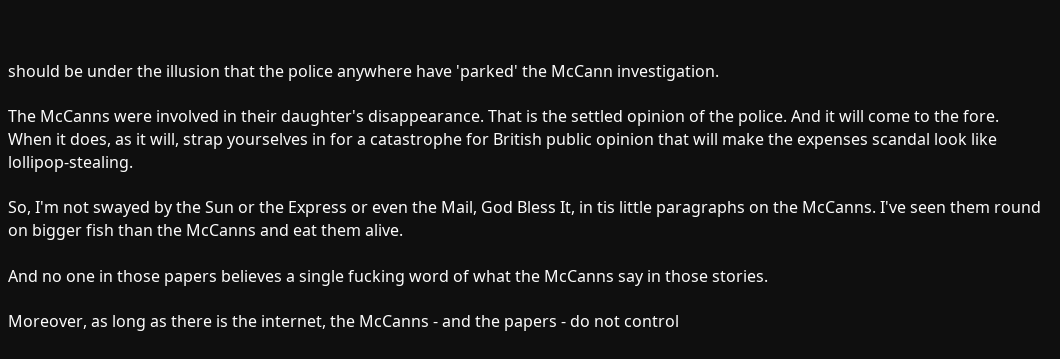should be under the illusion that the police anywhere have 'parked' the McCann investigation.

The McCanns were involved in their daughter's disappearance. That is the settled opinion of the police. And it will come to the fore. When it does, as it will, strap yourselves in for a catastrophe for British public opinion that will make the expenses scandal look like lollipop-stealing.

So, I'm not swayed by the Sun or the Express or even the Mail, God Bless It, in tis little paragraphs on the McCanns. I've seen them round on bigger fish than the McCanns and eat them alive.

And no one in those papers believes a single fucking word of what the McCanns say in those stories.

Moreover, as long as there is the internet, the McCanns - and the papers - do not control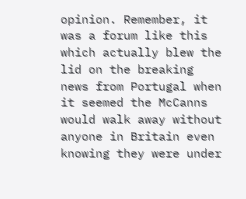opinion. Remember, it was a forum like this which actually blew the lid on the breaking news from Portugal when it seemed the McCanns would walk away without anyone in Britain even knowing they were under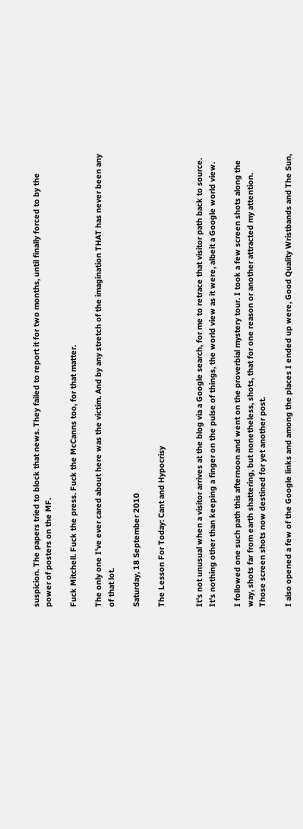suspicion. The papers tried to block that news. They failed to report it for two months, until finally forced to by the power of posters on the MF.

Fuck Mitchell. Fuck the press. Fuck the McCanns too, for that matter.

The only one I've ever cared about here was the victim. And by any stretch of the imagination THAT has never been any of that lot.

Saturday, 18 September 2010

The Lesson For Today: Cant and Hypocrisy


It's not unusual when a visitor arrives at the blog via a Google search, for me to retrace that visitor path back to source. It's nothing other than keeping a finger on the pulse of things, the world view as it were, albeit a Google world view.

I followed one such path this afternoon and went on the proverbial mystery tour. I took a few screen shots along the way, shots far from earth shattering, but nonetheless, shots, that for one reason or another attracted my attention. Those screen shots now destined for yet another post.

I also opened a few of the Google links and among the places I ended up were, Good Quality Wristbands and The Sun,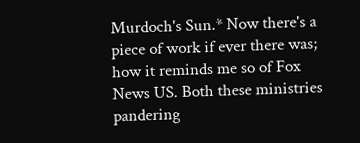Murdoch's Sun.* Now there's a piece of work if ever there was; how it reminds me so of Fox News US. Both these ministries pandering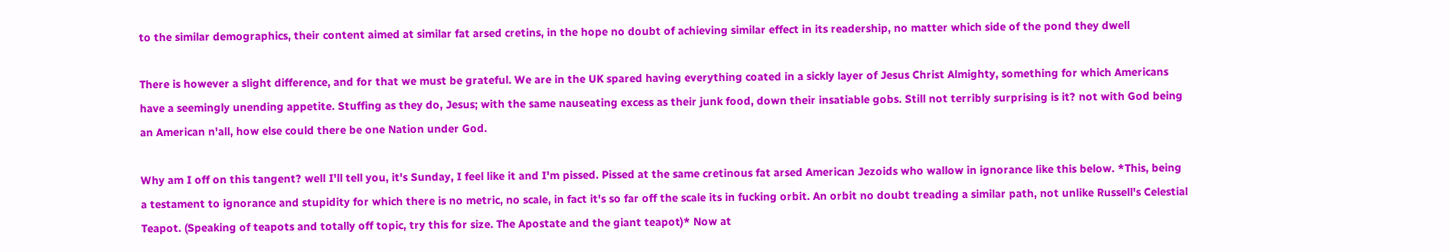to the similar demographics, their content aimed at similar fat arsed cretins, in the hope no doubt of achieving similar effect in its readership, no matter which side of the pond they dwell

There is however a slight difference, and for that we must be grateful. We are in the UK spared having everything coated in a sickly layer of Jesus Christ Almighty, something for which Americans have a seemingly unending appetite. Stuffing as they do, Jesus; with the same nauseating excess as their junk food, down their insatiable gobs. Still not terribly surprising is it? not with God being an American n'all, how else could there be one Nation under God.

Why am I off on this tangent? well I'll tell you, it's Sunday, I feel like it and I'm pissed. Pissed at the same cretinous fat arsed American Jezoids who wallow in ignorance like this below. *This, being a testament to ignorance and stupidity for which there is no metric, no scale, in fact it's so far off the scale its in fucking orbit. An orbit no doubt treading a similar path, not unlike Russell's Celestial Teapot. (Speaking of teapots and totally off topic, try this for size. The Apostate and the giant teapot)* Now at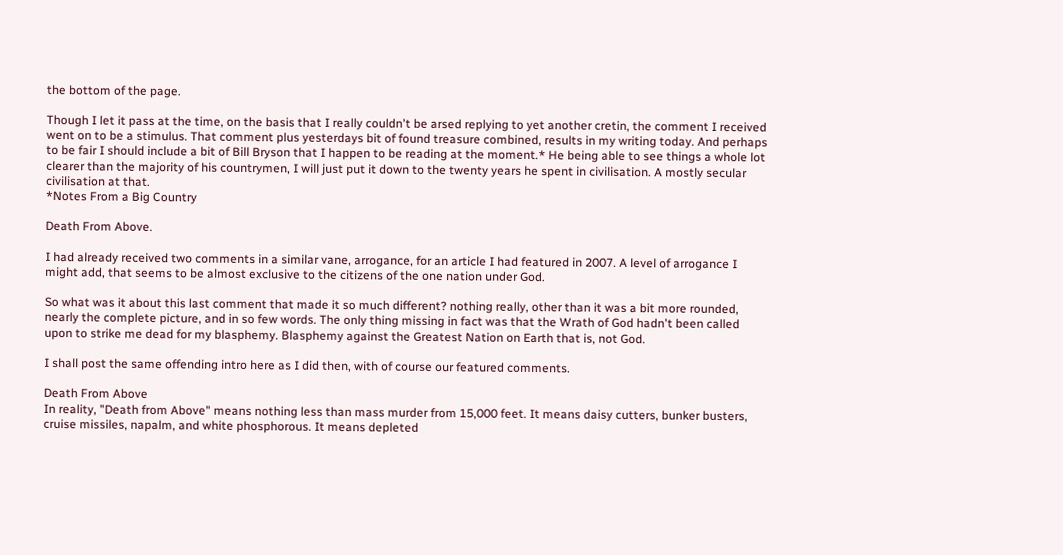the bottom of the page.

Though I let it pass at the time, on the basis that I really couldn't be arsed replying to yet another cretin, the comment I received went on to be a stimulus. That comment plus yesterdays bit of found treasure combined, results in my writing today. And perhaps to be fair I should include a bit of Bill Bryson that I happen to be reading at the moment.* He being able to see things a whole lot clearer than the majority of his countrymen, I will just put it down to the twenty years he spent in civilisation. A mostly secular civilisation at that.
*Notes From a Big Country

Death From Above.

I had already received two comments in a similar vane, arrogance, for an article I had featured in 2007. A level of arrogance I might add, that seems to be almost exclusive to the citizens of the one nation under God.

So what was it about this last comment that made it so much different? nothing really, other than it was a bit more rounded, nearly the complete picture, and in so few words. The only thing missing in fact was that the Wrath of God hadn't been called upon to strike me dead for my blasphemy. Blasphemy against the Greatest Nation on Earth that is, not God.

I shall post the same offending intro here as I did then, with of course our featured comments.

Death From Above
In reality, "Death from Above" means nothing less than mass murder from 15,000 feet. It means daisy cutters, bunker busters, cruise missiles, napalm, and white phosphorous. It means depleted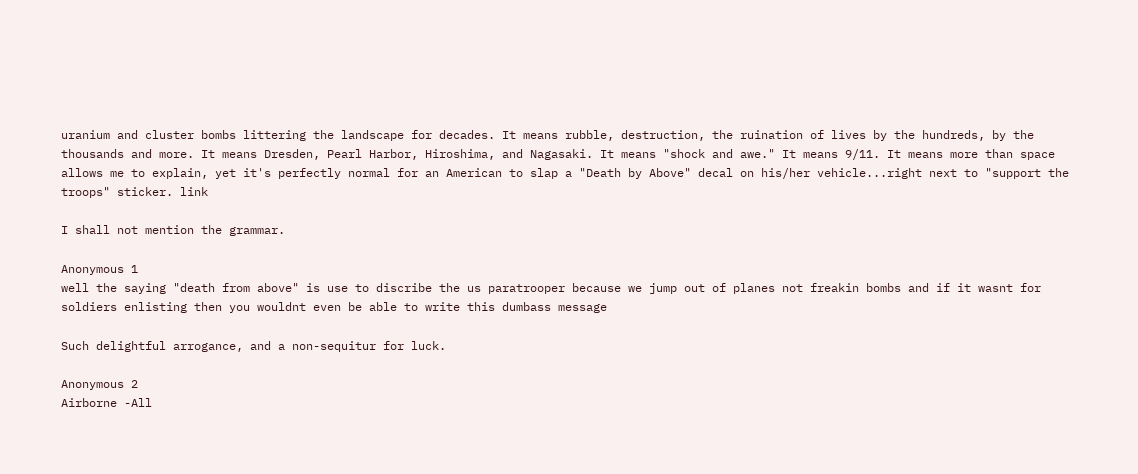uranium and cluster bombs littering the landscape for decades. It means rubble, destruction, the ruination of lives by the hundreds, by the thousands and more. It means Dresden, Pearl Harbor, Hiroshima, and Nagasaki. It means "shock and awe." It means 9/11. It means more than space allows me to explain, yet it's perfectly normal for an American to slap a "Death by Above" decal on his/her vehicle...right next to "support the troops" sticker. link

I shall not mention the grammar.

Anonymous 1
well the saying "death from above" is use to discribe the us paratrooper because we jump out of planes not freakin bombs and if it wasnt for soldiers enlisting then you wouldnt even be able to write this dumbass message

Such delightful arrogance, and a non-sequitur for luck.

Anonymous 2
Airborne -All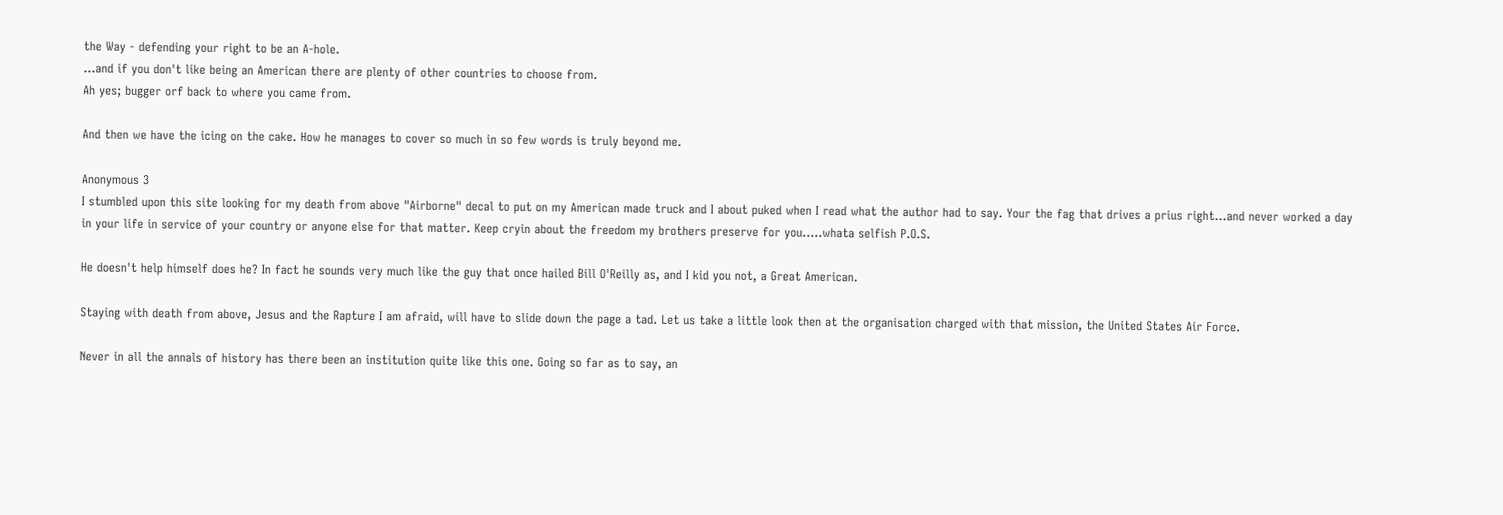the Way - defending your right to be an A-hole.
...and if you don't like being an American there are plenty of other countries to choose from.
Ah yes; bugger orf back to where you came from.

And then we have the icing on the cake. How he manages to cover so much in so few words is truly beyond me.

Anonymous 3
I stumbled upon this site looking for my death from above "Airborne" decal to put on my American made truck and I about puked when I read what the author had to say. Your the fag that drives a prius right...and never worked a day in your life in service of your country or anyone else for that matter. Keep cryin about the freedom my brothers preserve for you.....whata selfish P.O.S.

He doesn't help himself does he? In fact he sounds very much like the guy that once hailed Bill O'Reilly as, and I kid you not, a Great American.

Staying with death from above, Jesus and the Rapture I am afraid, will have to slide down the page a tad. Let us take a little look then at the organisation charged with that mission, the United States Air Force.

Never in all the annals of history has there been an institution quite like this one. Going so far as to say, an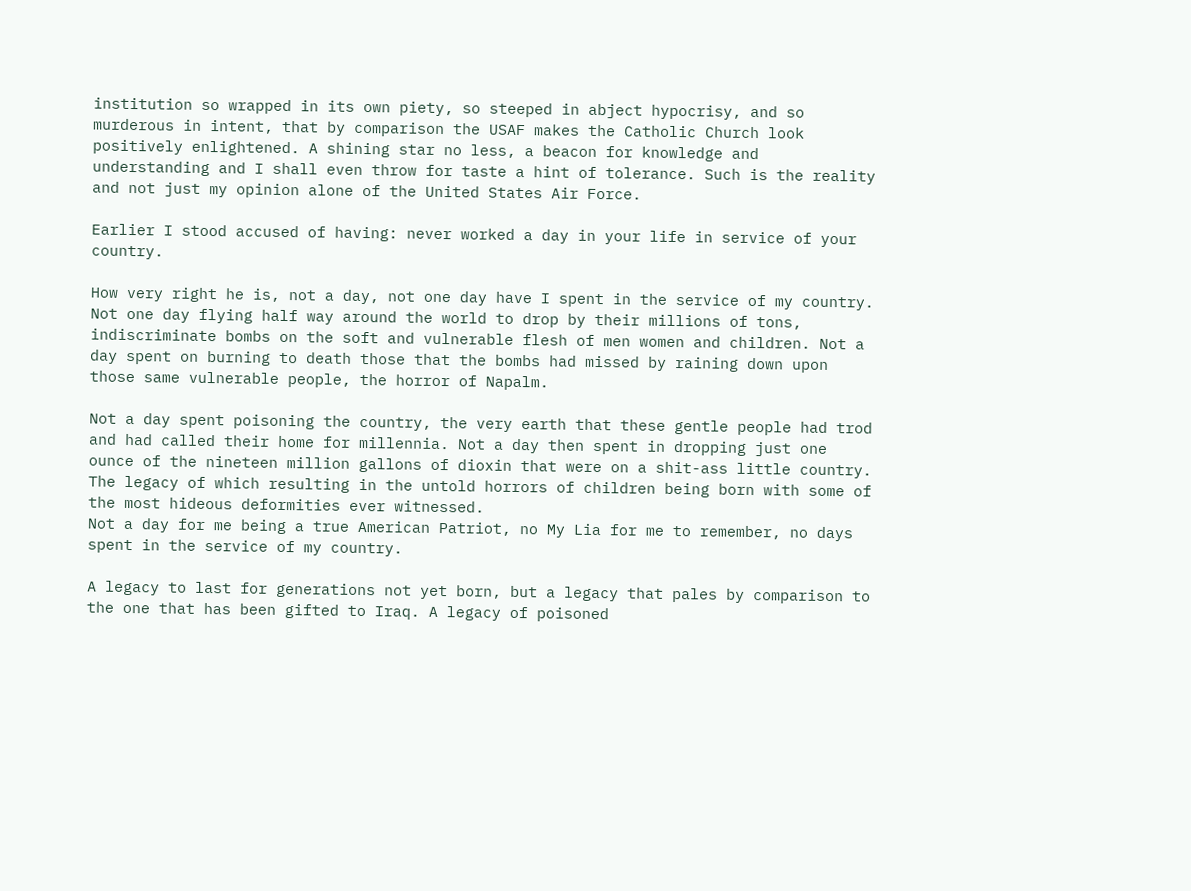institution so wrapped in its own piety, so steeped in abject hypocrisy, and so murderous in intent, that by comparison the USAF makes the Catholic Church look positively enlightened. A shining star no less, a beacon for knowledge and understanding and I shall even throw for taste a hint of tolerance. Such is the reality and not just my opinion alone of the United States Air Force.

Earlier I stood accused of having: never worked a day in your life in service of your country.

How very right he is, not a day, not one day have I spent in the service of my country. Not one day flying half way around the world to drop by their millions of tons, indiscriminate bombs on the soft and vulnerable flesh of men women and children. Not a day spent on burning to death those that the bombs had missed by raining down upon those same vulnerable people, the horror of Napalm.

Not a day spent poisoning the country, the very earth that these gentle people had trod and had called their home for millennia. Not a day then spent in dropping just one ounce of the nineteen million gallons of dioxin that were on a shit-ass little country. The legacy of which resulting in the untold horrors of children being born with some of the most hideous deformities ever witnessed.
Not a day for me being a true American Patriot, no My Lia for me to remember, no days spent in the service of my country.

A legacy to last for generations not yet born, but a legacy that pales by comparison to the one that has been gifted to Iraq. A legacy of poisoned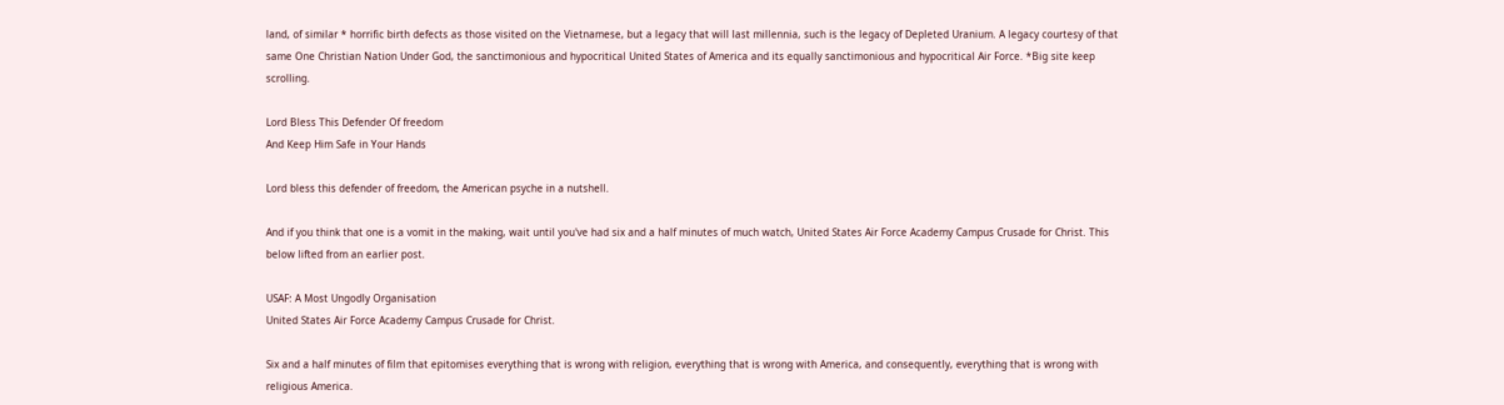land, of similar * horrific birth defects as those visited on the Vietnamese, but a legacy that will last millennia, such is the legacy of Depleted Uranium. A legacy courtesy of that same One Christian Nation Under God, the sanctimonious and hypocritical United States of America and its equally sanctimonious and hypocritical Air Force. *Big site keep scrolling.

Lord Bless This Defender Of freedom
And Keep Him Safe in Your Hands

Lord bless this defender of freedom, the American psyche in a nutshell.

And if you think that one is a vomit in the making, wait until you've had six and a half minutes of much watch, United States Air Force Academy Campus Crusade for Christ. This below lifted from an earlier post.

USAF: A Most Ungodly Organisation
United States Air Force Academy Campus Crusade for Christ.

Six and a half minutes of film that epitomises everything that is wrong with religion, everything that is wrong with America, and consequently, everything that is wrong with religious America.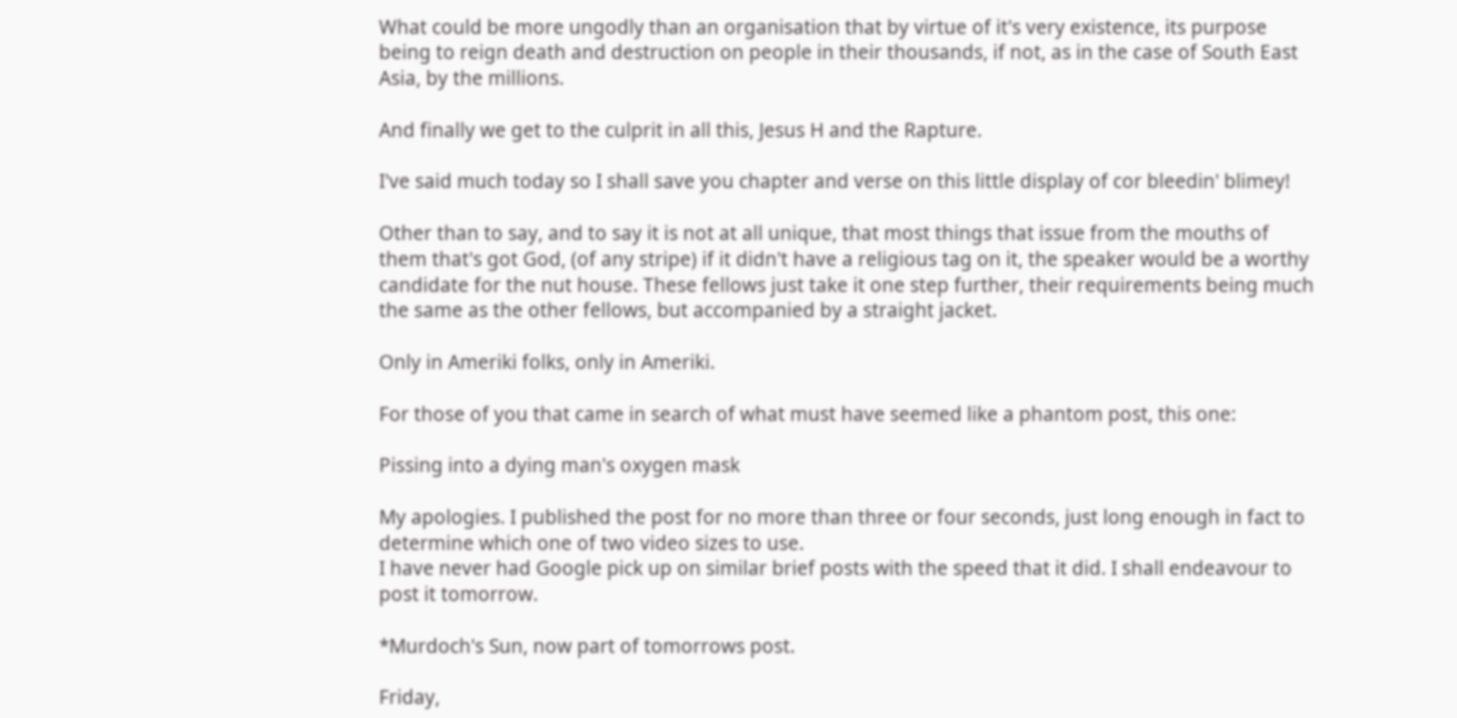What could be more ungodly than an organisation that by virtue of it's very existence, its purpose being to reign death and destruction on people in their thousands, if not, as in the case of South East Asia, by the millions.

And finally we get to the culprit in all this, Jesus H and the Rapture.

I've said much today so I shall save you chapter and verse on this little display of cor bleedin' blimey!

Other than to say, and to say it is not at all unique, that most things that issue from the mouths of them that's got God, (of any stripe) if it didn't have a religious tag on it, the speaker would be a worthy candidate for the nut house. These fellows just take it one step further, their requirements being much the same as the other fellows, but accompanied by a straight jacket.

Only in Ameriki folks, only in Ameriki.

For those of you that came in search of what must have seemed like a phantom post, this one:

Pissing into a dying man's oxygen mask

My apologies. I published the post for no more than three or four seconds, just long enough in fact to determine which one of two video sizes to use.
I have never had Google pick up on similar brief posts with the speed that it did. I shall endeavour to post it tomorrow.

*Murdoch's Sun, now part of tomorrows post.

Friday,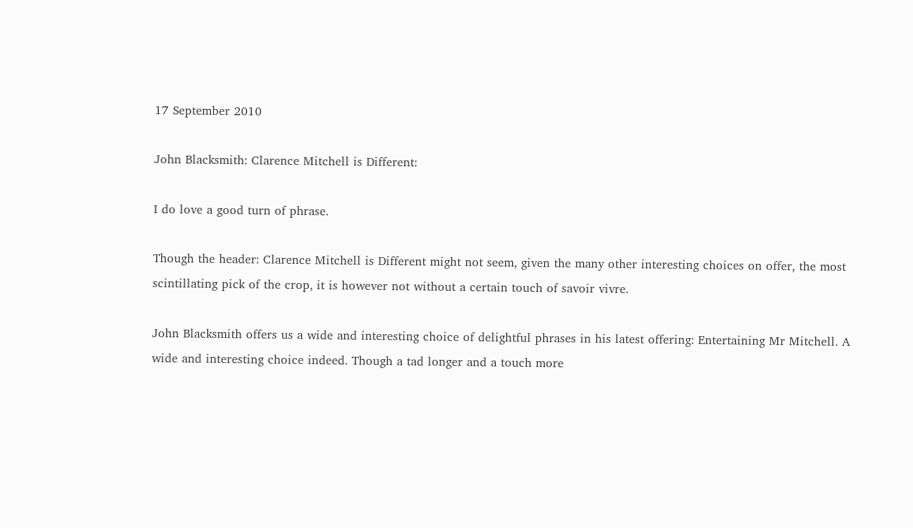17 September 2010

John Blacksmith: Clarence Mitchell is Different:

I do love a good turn of phrase.

Though the header: Clarence Mitchell is Different might not seem, given the many other interesting choices on offer, the most scintillating pick of the crop, it is however not without a certain touch of savoir vivre.

John Blacksmith offers us a wide and interesting choice of delightful phrases in his latest offering: Entertaining Mr Mitchell. A wide and interesting choice indeed. Though a tad longer and a touch more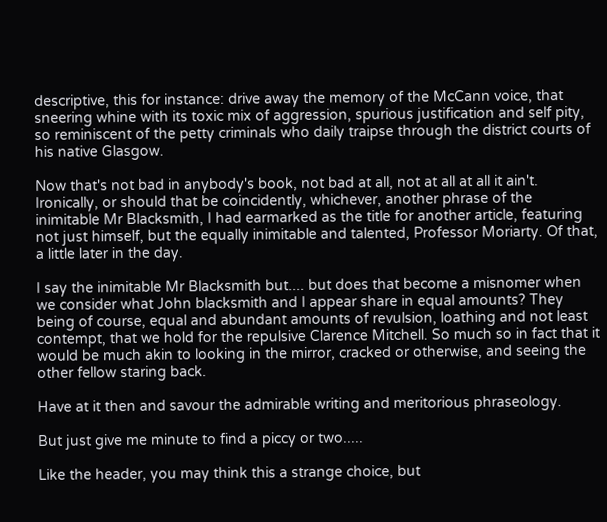descriptive, this for instance: drive away the memory of the McCann voice, that sneering whine with its toxic mix of aggression, spurious justification and self pity, so reminiscent of the petty criminals who daily traipse through the district courts of his native Glasgow.

Now that's not bad in anybody's book, not bad at all, not at all at all it ain't. Ironically, or should that be coincidently, whichever, another phrase of the inimitable Mr Blacksmith, I had earmarked as the title for another article, featuring not just himself, but the equally inimitable and talented, Professor Moriarty. Of that, a little later in the day.

I say the inimitable Mr Blacksmith but.... but does that become a misnomer when we consider what John blacksmith and I appear share in equal amounts? They being of course, equal and abundant amounts of revulsion, loathing and not least contempt, that we hold for the repulsive Clarence Mitchell. So much so in fact that it would be much akin to looking in the mirror, cracked or otherwise, and seeing the other fellow staring back.

Have at it then and savour the admirable writing and meritorious phraseology.

But just give me minute to find a piccy or two.....

Like the header, you may think this a strange choice, but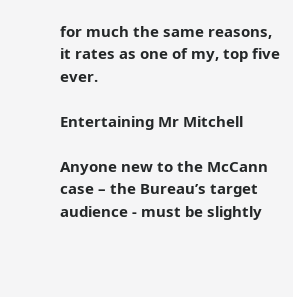for much the same reasons, it rates as one of my, top five ever.

Entertaining Mr Mitchell

Anyone new to the McCann case – the Bureau’s target audience - must be slightly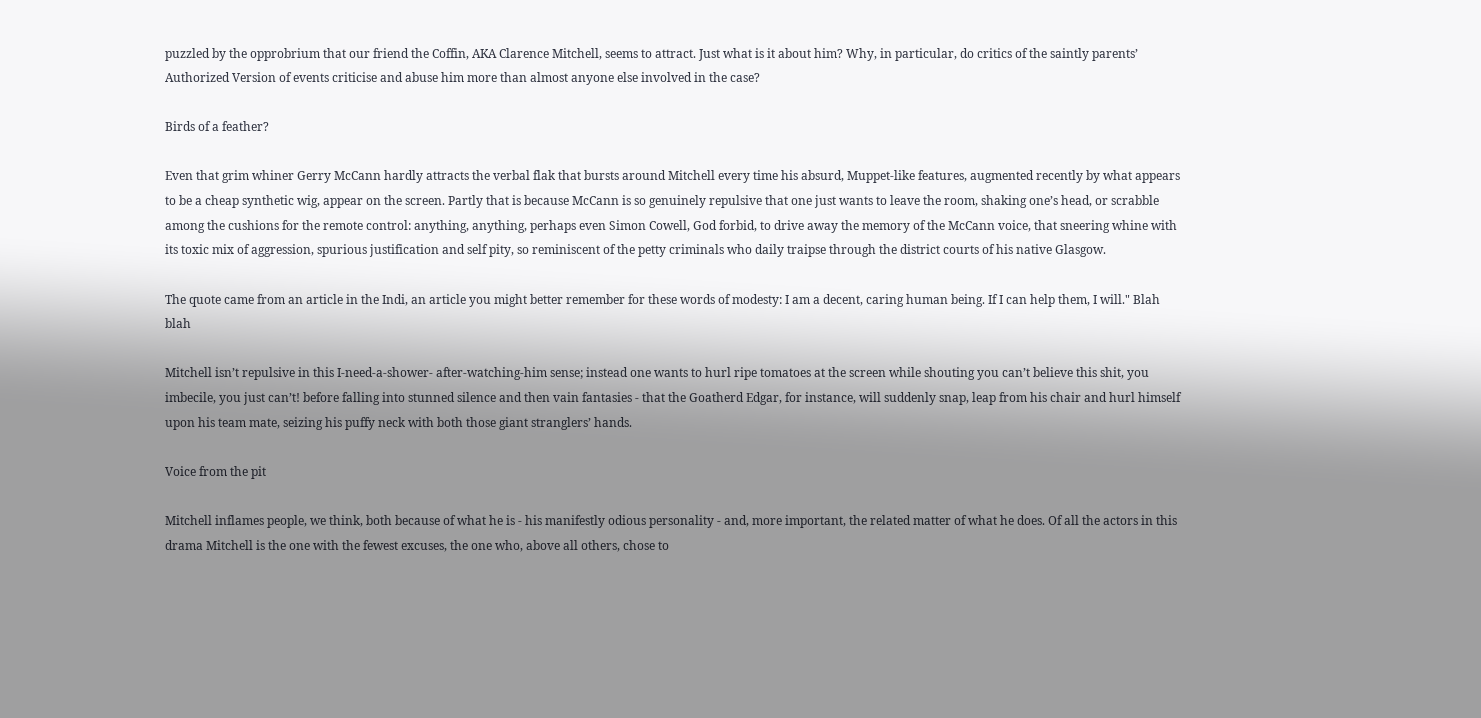puzzled by the opprobrium that our friend the Coffin, AKA Clarence Mitchell, seems to attract. Just what is it about him? Why, in particular, do critics of the saintly parents’ Authorized Version of events criticise and abuse him more than almost anyone else involved in the case?

Birds of a feather?

Even that grim whiner Gerry McCann hardly attracts the verbal flak that bursts around Mitchell every time his absurd, Muppet-like features, augmented recently by what appears to be a cheap synthetic wig, appear on the screen. Partly that is because McCann is so genuinely repulsive that one just wants to leave the room, shaking one’s head, or scrabble among the cushions for the remote control: anything, anything, perhaps even Simon Cowell, God forbid, to drive away the memory of the McCann voice, that sneering whine with its toxic mix of aggression, spurious justification and self pity, so reminiscent of the petty criminals who daily traipse through the district courts of his native Glasgow.

The quote came from an article in the Indi, an article you might better remember for these words of modesty: I am a decent, caring human being. If I can help them, I will." Blah blah

Mitchell isn’t repulsive in this I-need-a-shower- after-watching-him sense; instead one wants to hurl ripe tomatoes at the screen while shouting you can’t believe this shit, you imbecile, you just can’t! before falling into stunned silence and then vain fantasies - that the Goatherd Edgar, for instance, will suddenly snap, leap from his chair and hurl himself upon his team mate, seizing his puffy neck with both those giant stranglers’ hands.

Voice from the pit

Mitchell inflames people, we think, both because of what he is - his manifestly odious personality - and, more important, the related matter of what he does. Of all the actors in this drama Mitchell is the one with the fewest excuses, the one who, above all others, chose to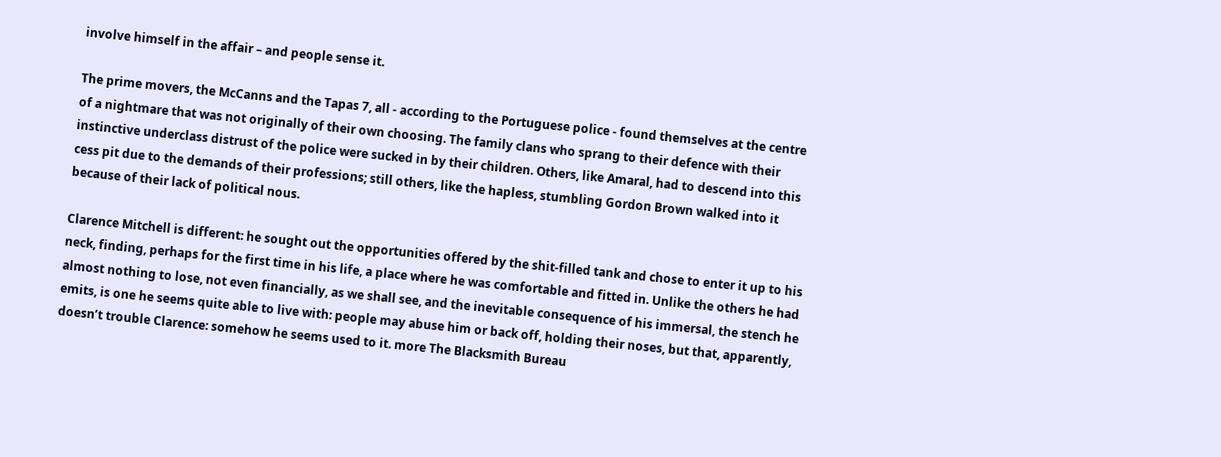involve himself in the affair – and people sense it.

The prime movers, the McCanns and the Tapas 7, all - according to the Portuguese police - found themselves at the centre of a nightmare that was not originally of their own choosing. The family clans who sprang to their defence with their instinctive underclass distrust of the police were sucked in by their children. Others, like Amaral, had to descend into this cess pit due to the demands of their professions; still others, like the hapless, stumbling Gordon Brown walked into it because of their lack of political nous.

Clarence Mitchell is different: he sought out the opportunities offered by the shit-filled tank and chose to enter it up to his neck, finding, perhaps for the first time in his life, a place where he was comfortable and fitted in. Unlike the others he had almost nothing to lose, not even financially, as we shall see, and the inevitable consequence of his immersal, the stench he emits, is one he seems quite able to live with: people may abuse him or back off, holding their noses, but that, apparently, doesn’t trouble Clarence: somehow he seems used to it. more The Blacksmith Bureau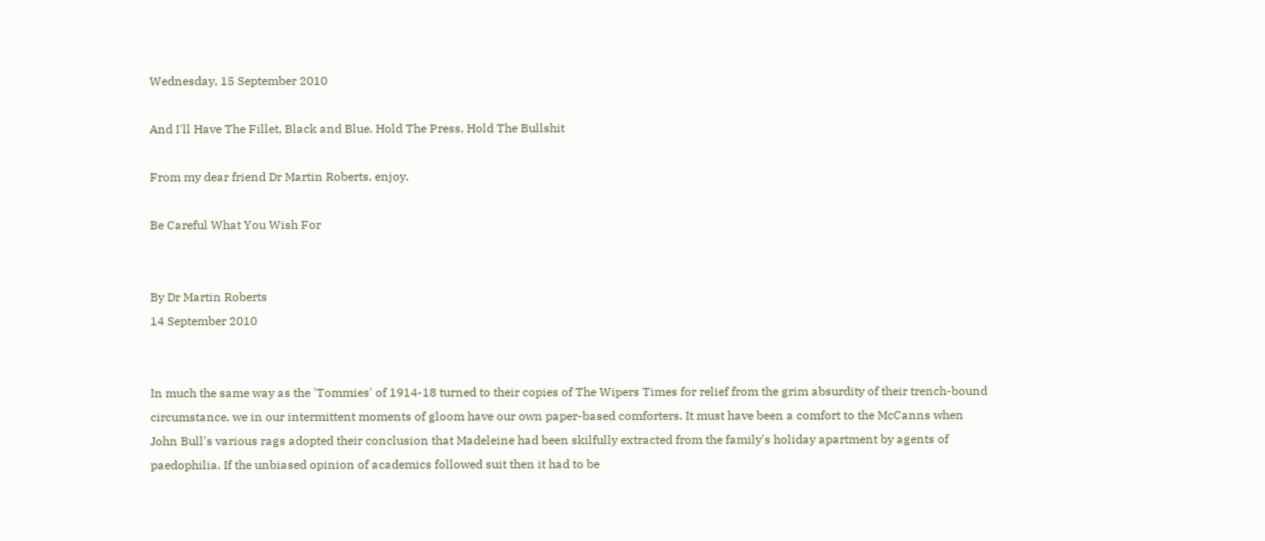Wednesday, 15 September 2010

And I'll Have The Fillet, Black and Blue. Hold The Press, Hold The Bullshit

From my dear friend Dr Martin Roberts, enjoy.

Be Careful What You Wish For


By Dr Martin Roberts
14 September 2010


In much the same way as the 'Tommies' of 1914-18 turned to their copies of The Wipers Times for relief from the grim absurdity of their trench-bound circumstance, we in our intermittent moments of gloom have our own paper-based comforters. It must have been a comfort to the McCanns when John Bull's various rags adopted their conclusion that Madeleine had been skilfully extracted from the family's holiday apartment by agents of paedophilia. If the unbiased opinion of academics followed suit then it had to be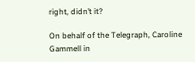right, didn’t it?

On behalf of the Telegraph, Caroline Gammell in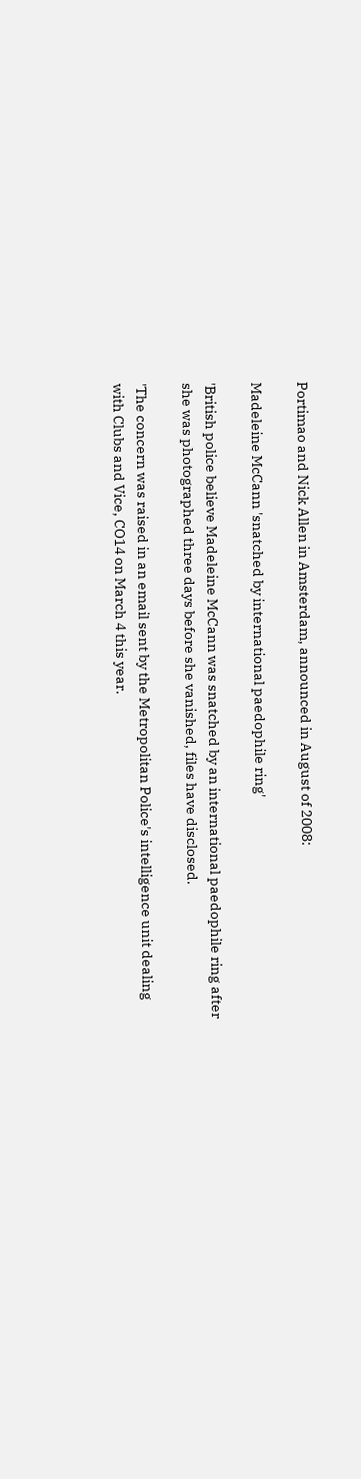Portimao and Nick Allen in Amsterdam, announced in August of 2008:

Madeleine McCann 'snatched by international paedophile ring'

'British police believe Madeleine McCann was snatched by an international paedophile ring after she was photographed three days before she vanished, files have disclosed.

'The concern was raised in an email sent by the Metropolitan Police's intelligence unit dealing with Clubs and Vice, CO14 on March 4 this year.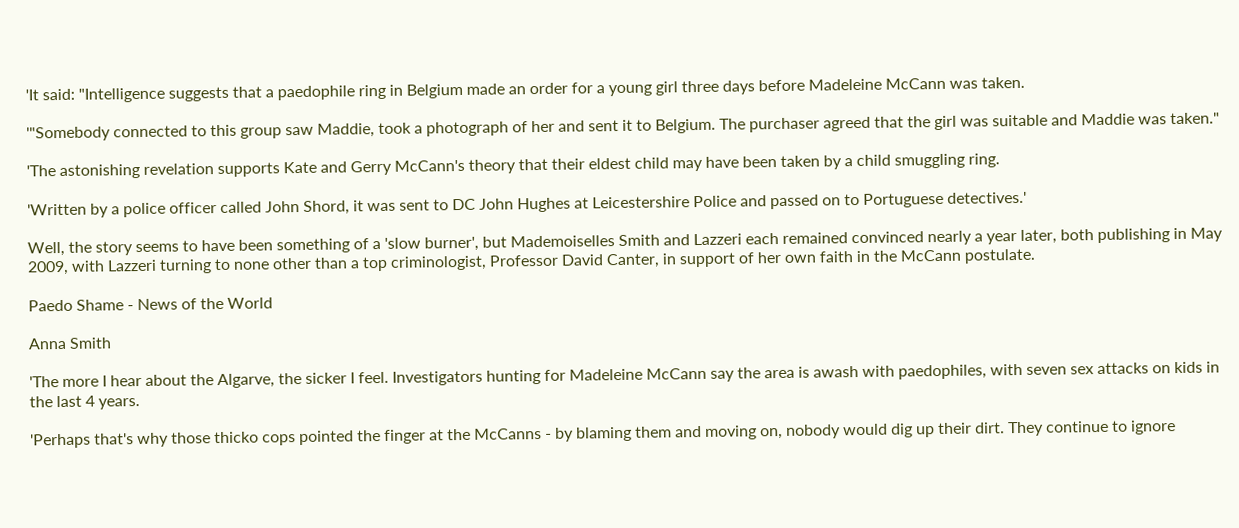'It said: "Intelligence suggests that a paedophile ring in Belgium made an order for a young girl three days before Madeleine McCann was taken.

'"Somebody connected to this group saw Maddie, took a photograph of her and sent it to Belgium. The purchaser agreed that the girl was suitable and Maddie was taken."

'The astonishing revelation supports Kate and Gerry McCann's theory that their eldest child may have been taken by a child smuggling ring.

'Written by a police officer called John Shord, it was sent to DC John Hughes at Leicestershire Police and passed on to Portuguese detectives.'

Well, the story seems to have been something of a 'slow burner', but Mademoiselles Smith and Lazzeri each remained convinced nearly a year later, both publishing in May 2009, with Lazzeri turning to none other than a top criminologist, Professor David Canter, in support of her own faith in the McCann postulate.

Paedo Shame - News of the World

Anna Smith

'The more I hear about the Algarve, the sicker I feel. Investigators hunting for Madeleine McCann say the area is awash with paedophiles, with seven sex attacks on kids in the last 4 years.

'Perhaps that's why those thicko cops pointed the finger at the McCanns - by blaming them and moving on, nobody would dig up their dirt. They continue to ignore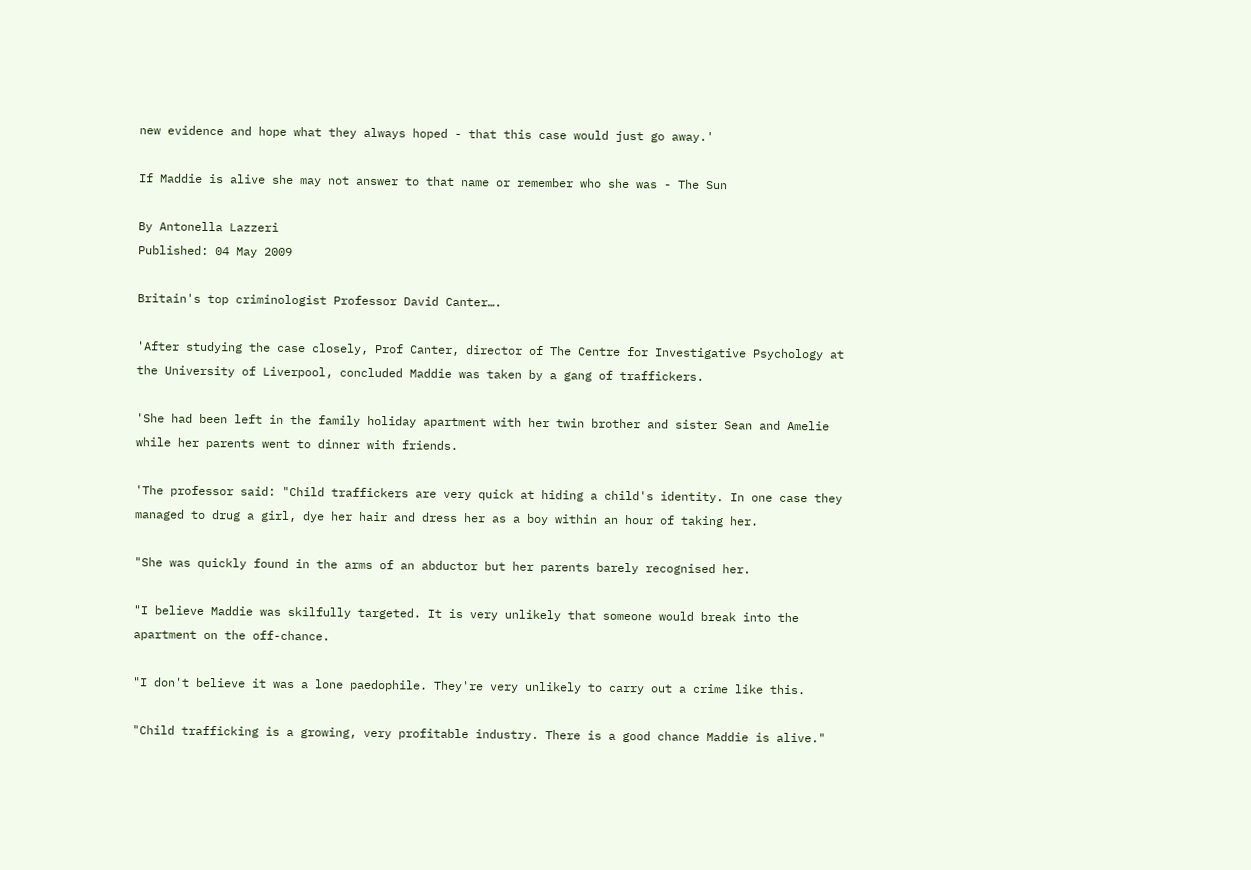new evidence and hope what they always hoped - that this case would just go away.'

If Maddie is alive she may not answer to that name or remember who she was - The Sun

By Antonella Lazzeri
Published: 04 May 2009

Britain's top criminologist Professor David Canter….

'After studying the case closely, Prof Canter, director of The Centre for Investigative Psychology at the University of Liverpool, concluded Maddie was taken by a gang of traffickers.

'She had been left in the family holiday apartment with her twin brother and sister Sean and Amelie while her parents went to dinner with friends.

'The professor said: "Child traffickers are very quick at hiding a child's identity. In one case they managed to drug a girl, dye her hair and dress her as a boy within an hour of taking her.

"She was quickly found in the arms of an abductor but her parents barely recognised her.

"I believe Maddie was skilfully targeted. It is very unlikely that someone would break into the apartment on the off-chance.

"I don't believe it was a lone paedophile. They're very unlikely to carry out a crime like this.

"Child trafficking is a growing, very profitable industry. There is a good chance Maddie is alive."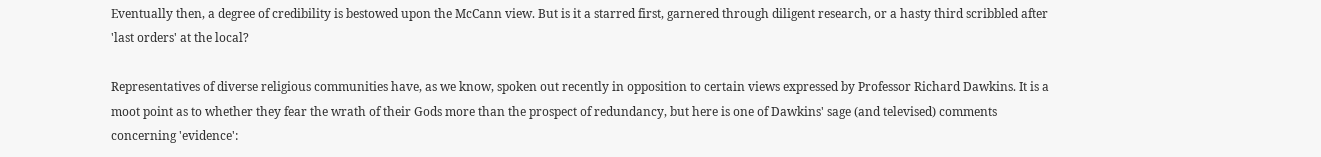Eventually then, a degree of credibility is bestowed upon the McCann view. But is it a starred first, garnered through diligent research, or a hasty third scribbled after 'last orders' at the local?

Representatives of diverse religious communities have, as we know, spoken out recently in opposition to certain views expressed by Professor Richard Dawkins. It is a moot point as to whether they fear the wrath of their Gods more than the prospect of redundancy, but here is one of Dawkins' sage (and televised) comments concerning 'evidence':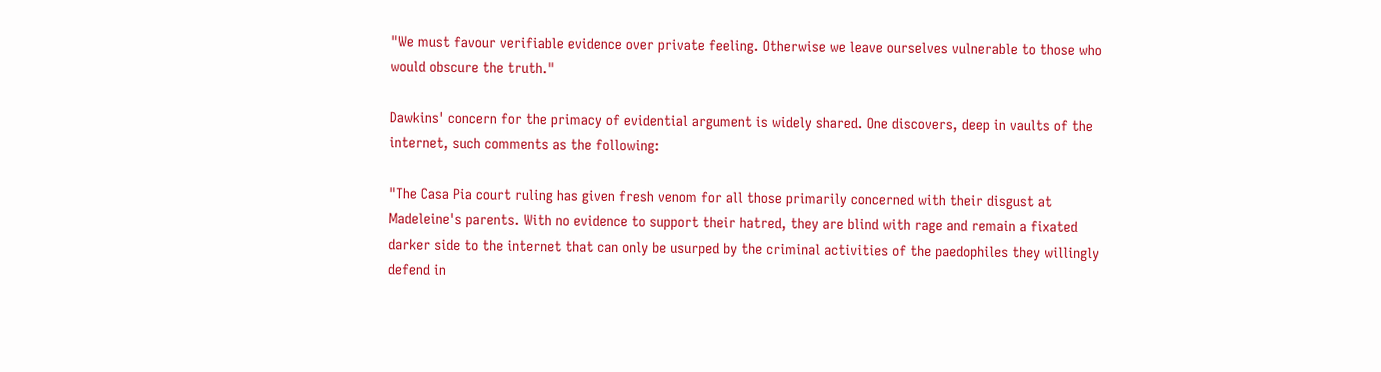"We must favour verifiable evidence over private feeling. Otherwise we leave ourselves vulnerable to those who would obscure the truth."

Dawkins' concern for the primacy of evidential argument is widely shared. One discovers, deep in vaults of the internet, such comments as the following:

"The Casa Pia court ruling has given fresh venom for all those primarily concerned with their disgust at Madeleine's parents. With no evidence to support their hatred, they are blind with rage and remain a fixated darker side to the internet that can only be usurped by the criminal activities of the paedophiles they willingly defend in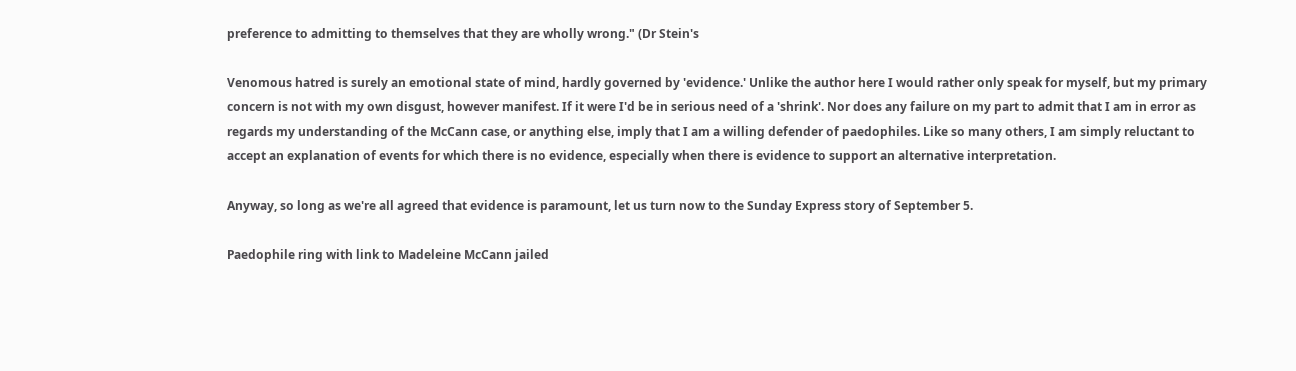preference to admitting to themselves that they are wholly wrong." (Dr Stein's

Venomous hatred is surely an emotional state of mind, hardly governed by 'evidence.' Unlike the author here I would rather only speak for myself, but my primary concern is not with my own disgust, however manifest. If it were I'd be in serious need of a 'shrink'. Nor does any failure on my part to admit that I am in error as regards my understanding of the McCann case, or anything else, imply that I am a willing defender of paedophiles. Like so many others, I am simply reluctant to accept an explanation of events for which there is no evidence, especially when there is evidence to support an alternative interpretation.

Anyway, so long as we're all agreed that evidence is paramount, let us turn now to the Sunday Express story of September 5.

Paedophile ring with link to Madeleine McCann jailed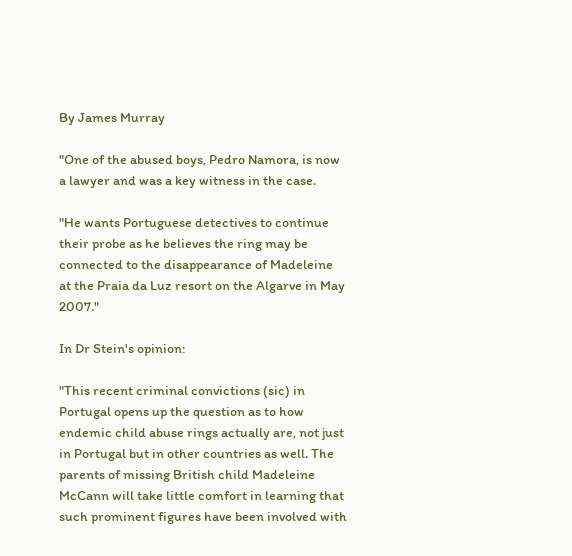By James Murray

"One of the abused boys, Pedro Namora, is now a lawyer and was a key witness in the case.

"He wants Portuguese detectives to continue their probe as he believes the ring may be connected to the disappearance of Madeleine at the Praia da Luz resort on the Algarve in May 2007."

In Dr Stein's opinion:

"This recent criminal convictions (sic) in Portugal opens up the question as to how endemic child abuse rings actually are, not just in Portugal but in other countries as well. The parents of missing British child Madeleine McCann will take little comfort in learning that such prominent figures have been involved with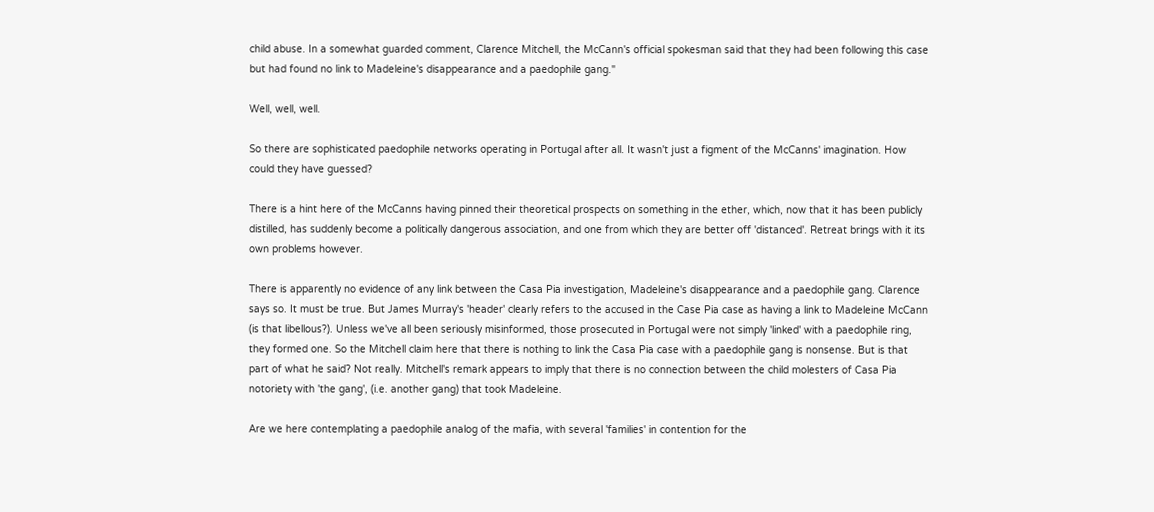child abuse. In a somewhat guarded comment, Clarence Mitchell, the McCann's official spokesman said that they had been following this case but had found no link to Madeleine's disappearance and a paedophile gang."

Well, well, well.

So there are sophisticated paedophile networks operating in Portugal after all. It wasn't just a figment of the McCanns' imagination. How could they have guessed?

There is a hint here of the McCanns having pinned their theoretical prospects on something in the ether, which, now that it has been publicly distilled, has suddenly become a politically dangerous association, and one from which they are better off 'distanced'. Retreat brings with it its own problems however.

There is apparently no evidence of any link between the Casa Pia investigation, Madeleine's disappearance and a paedophile gang. Clarence says so. It must be true. But James Murray's 'header' clearly refers to the accused in the Case Pia case as having a link to Madeleine McCann (is that libellous?). Unless we've all been seriously misinformed, those prosecuted in Portugal were not simply 'linked' with a paedophile ring, they formed one. So the Mitchell claim here that there is nothing to link the Casa Pia case with a paedophile gang is nonsense. But is that part of what he said? Not really. Mitchell's remark appears to imply that there is no connection between the child molesters of Casa Pia notoriety with 'the gang', (i.e. another gang) that took Madeleine.

Are we here contemplating a paedophile analog of the mafia, with several 'families' in contention for the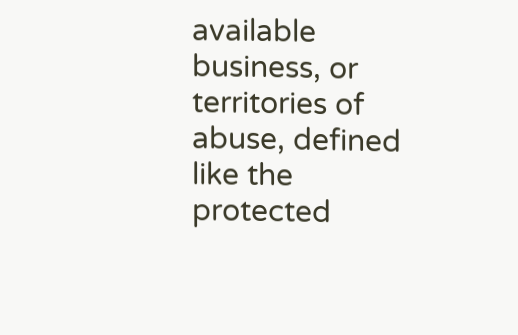available business, or territories of abuse, defined like the protected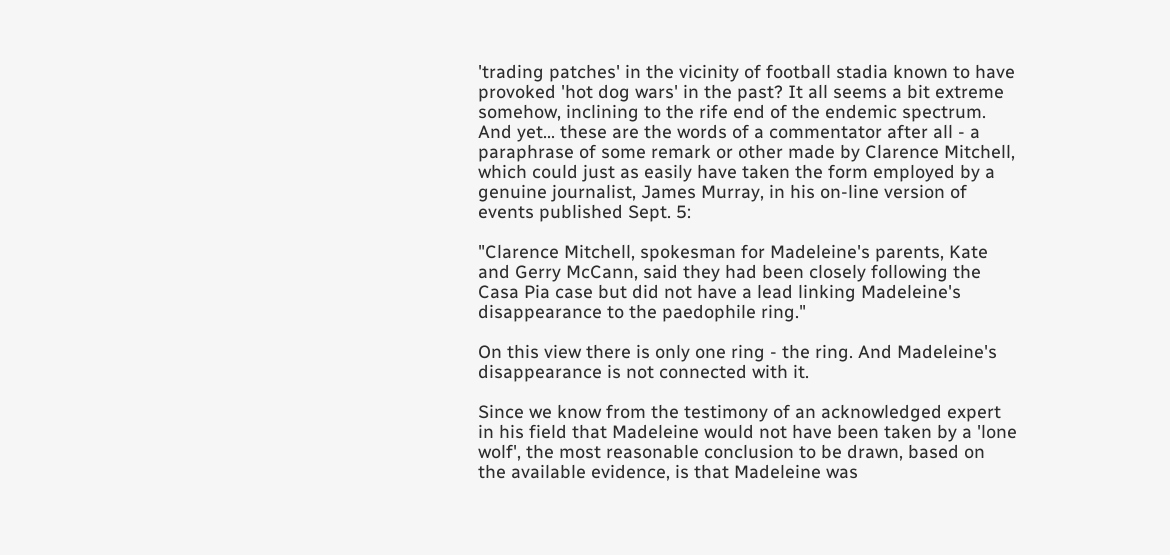'trading patches' in the vicinity of football stadia known to have provoked 'hot dog wars' in the past? It all seems a bit extreme somehow, inclining to the rife end of the endemic spectrum. And yet... these are the words of a commentator after all - a paraphrase of some remark or other made by Clarence Mitchell, which could just as easily have taken the form employed by a genuine journalist, James Murray, in his on-line version of events published Sept. 5:

"Clarence Mitchell, spokesman for Madeleine's parents, Kate and Gerry McCann, said they had been closely following the Casa Pia case but did not have a lead linking Madeleine's disappearance to the paedophile ring."

On this view there is only one ring - the ring. And Madeleine's disappearance is not connected with it.

Since we know from the testimony of an acknowledged expert in his field that Madeleine would not have been taken by a 'lone wolf', the most reasonable conclusion to be drawn, based on the available evidence, is that Madeleine was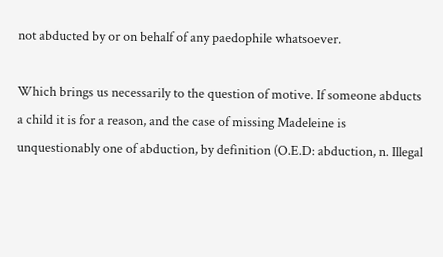not abducted by or on behalf of any paedophile whatsoever.

Which brings us necessarily to the question of motive. If someone abducts a child it is for a reason, and the case of missing Madeleine is unquestionably one of abduction, by definition (O.E.D: abduction, n. Illegal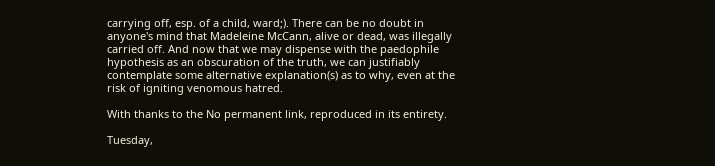carrying off, esp. of a child, ward;). There can be no doubt in anyone's mind that Madeleine McCann, alive or dead, was illegally carried off. And now that we may dispense with the paedophile hypothesis as an obscuration of the truth, we can justifiably contemplate some alternative explanation(s) as to why, even at the risk of igniting venomous hatred.

With thanks to the No permanent link, reproduced in its entirety.

Tuesday,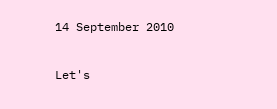14 September 2010

Let's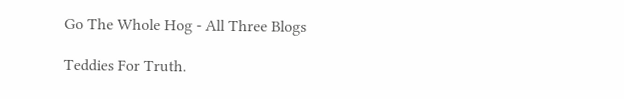Go The Whole Hog - All Three Blogs

Teddies For Truth.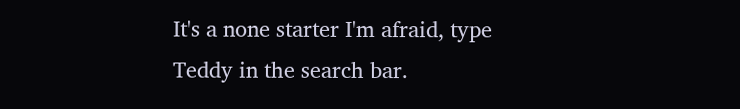It's a none starter I'm afraid, type Teddy in the search bar.